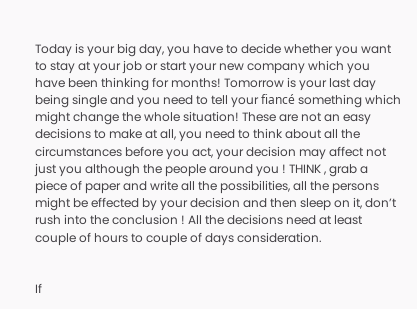Today is your big day, you have to decide whether you want to stay at your job or start your new company which you have been thinking for months! Tomorrow is your last day being single and you need to tell your fiancé something which might change the whole situation! These are not an easy decisions to make at all, you need to think about all the circumstances before you act, your decision may affect not just you although the people around you ! THINK , grab a piece of paper and write all the possibilities, all the persons might be effected by your decision and then sleep on it, don’t rush into the conclusion ! All the decisions need at least couple of hours to couple of days consideration.


If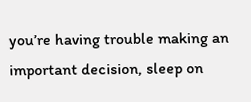you’re having trouble making an important decision, sleep on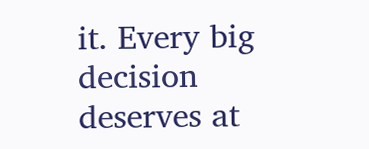it. Every big decision deserves at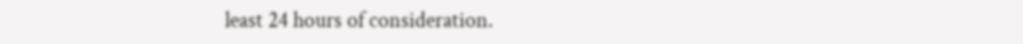least 24 hours of consideration.